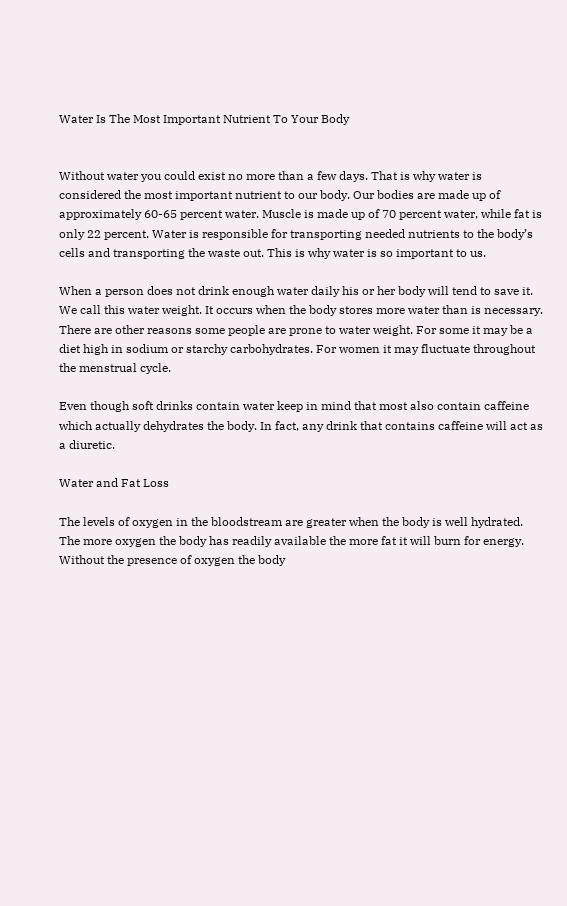Water Is The Most Important Nutrient To Your Body


Without water you could exist no more than a few days. That is why water is considered the most important nutrient to our body. Our bodies are made up of approximately 60-65 percent water. Muscle is made up of 70 percent water, while fat is only 22 percent. Water is responsible for transporting needed nutrients to the body’s cells and transporting the waste out. This is why water is so important to us.

When a person does not drink enough water daily his or her body will tend to save it. We call this water weight. It occurs when the body stores more water than is necessary. There are other reasons some people are prone to water weight. For some it may be a diet high in sodium or starchy carbohydrates. For women it may fluctuate throughout the menstrual cycle.

Even though soft drinks contain water keep in mind that most also contain caffeine which actually dehydrates the body. In fact, any drink that contains caffeine will act as a diuretic.

Water and Fat Loss

The levels of oxygen in the bloodstream are greater when the body is well hydrated. The more oxygen the body has readily available the more fat it will burn for energy. Without the presence of oxygen the body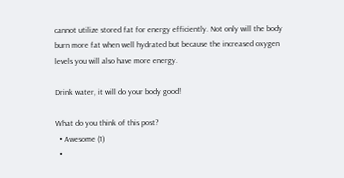cannot utilize stored fat for energy efficiently. Not only will the body burn more fat when well hydrated but because the increased oxygen levels you will also have more energy.

Drink water, it will do your body good!

What do you think of this post?
  • Awesome (1)
  •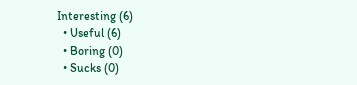Interesting (6)
  • Useful (6)
  • Boring (0)
  • Sucks (0)